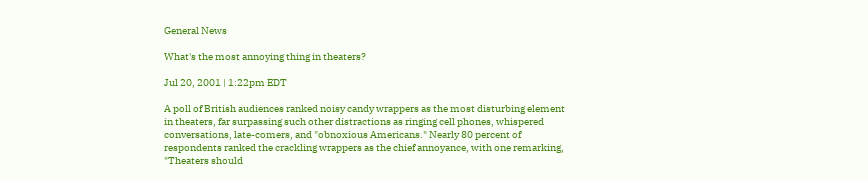General News

What's the most annoying thing in theaters?

Jul 20, 2001 | 1:22pm EDT

A poll of British audiences ranked noisy candy wrappers as the most disturbing element in theaters, far surpassing such other distractions as ringing cell phones, whispered conversations, late-comers, and "obnoxious Americans." Nearly 80 percent of respondents ranked the crackling wrappers as the chief annoyance, with one remarking, "Theaters should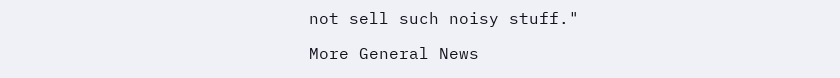not sell such noisy stuff."

More General News